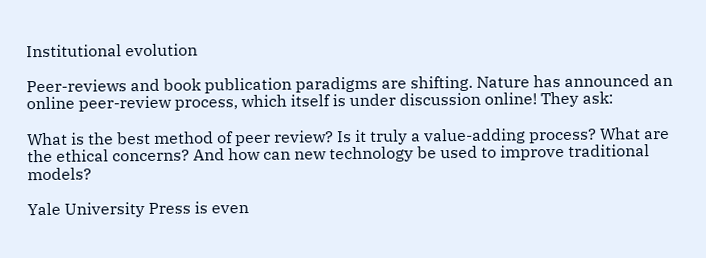Institutional evolution

Peer-reviews and book publication paradigms are shifting. Nature has announced an online peer-review process, which itself is under discussion online! They ask:

What is the best method of peer review? Is it truly a value-adding process? What are the ethical concerns? And how can new technology be used to improve traditional models?

Yale University Press is even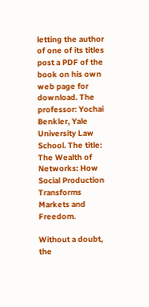letting the author of one of its titles post a PDF of the book on his own web page for download. The professor: Yochai Benkler, Yale University Law School. The title: The Wealth of Networks: How Social Production Transforms Markets and Freedom.

Without a doubt, the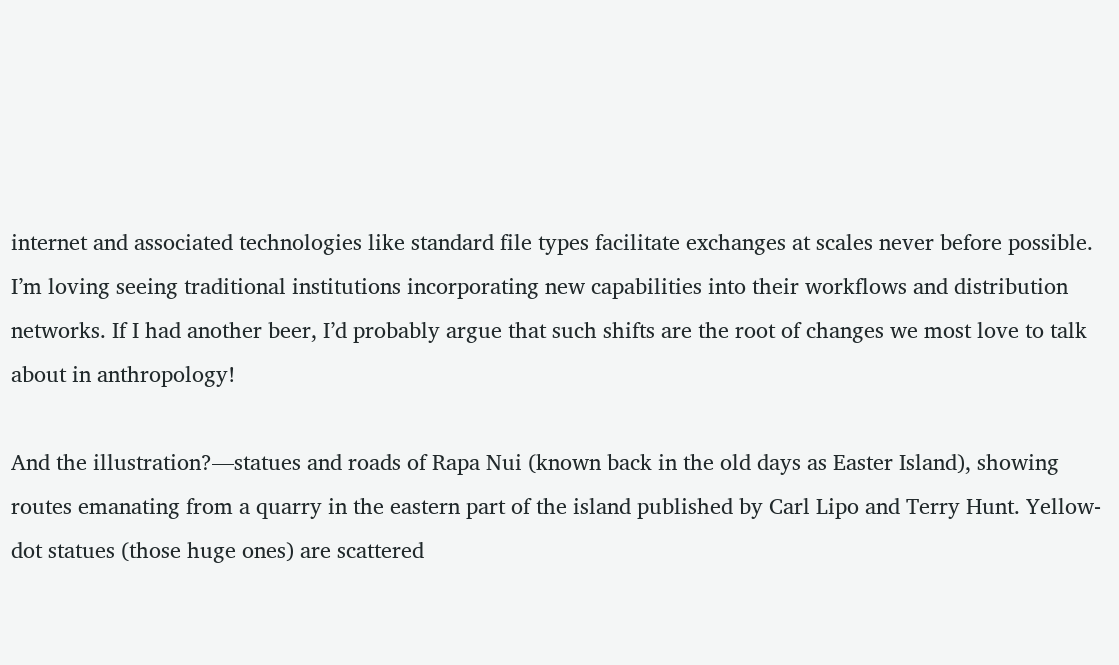internet and associated technologies like standard file types facilitate exchanges at scales never before possible. I’m loving seeing traditional institutions incorporating new capabilities into their workflows and distribution networks. If I had another beer, I’d probably argue that such shifts are the root of changes we most love to talk about in anthropology!

And the illustration?—statues and roads of Rapa Nui (known back in the old days as Easter Island), showing routes emanating from a quarry in the eastern part of the island published by Carl Lipo and Terry Hunt. Yellow-dot statues (those huge ones) are scattered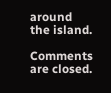around the island.

Comments are closed.